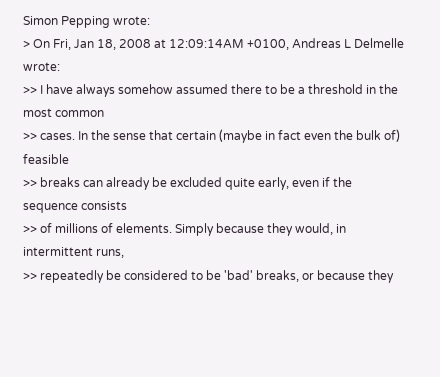Simon Pepping wrote:
> On Fri, Jan 18, 2008 at 12:09:14AM +0100, Andreas L Delmelle wrote:
>> I have always somehow assumed there to be a threshold in the most common
>> cases. In the sense that certain (maybe in fact even the bulk of) feasible
>> breaks can already be excluded quite early, even if the sequence consists
>> of millions of elements. Simply because they would, in intermittent runs,
>> repeatedly be considered to be 'bad' breaks, or because they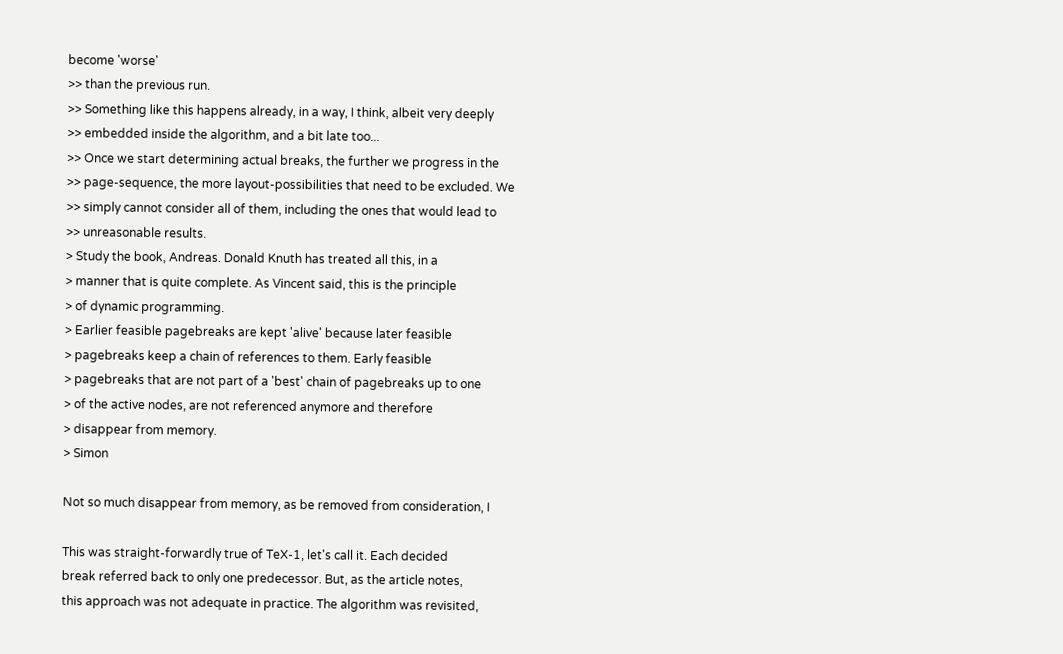become 'worse'
>> than the previous run.
>> Something like this happens already, in a way, I think, albeit very deeply
>> embedded inside the algorithm, and a bit late too...
>> Once we start determining actual breaks, the further we progress in the
>> page-sequence, the more layout-possibilities that need to be excluded. We
>> simply cannot consider all of them, including the ones that would lead to
>> unreasonable results.
> Study the book, Andreas. Donald Knuth has treated all this, in a
> manner that is quite complete. As Vincent said, this is the principle
> of dynamic programming.
> Earlier feasible pagebreaks are kept 'alive' because later feasible
> pagebreaks keep a chain of references to them. Early feasible
> pagebreaks that are not part of a 'best' chain of pagebreaks up to one
> of the active nodes, are not referenced anymore and therefore
> disappear from memory.
> Simon

Not so much disappear from memory, as be removed from consideration, I

This was straight-forwardly true of TeX-1, let's call it. Each decided
break referred back to only one predecessor. But, as the article notes,
this approach was not adequate in practice. The algorithm was revisited,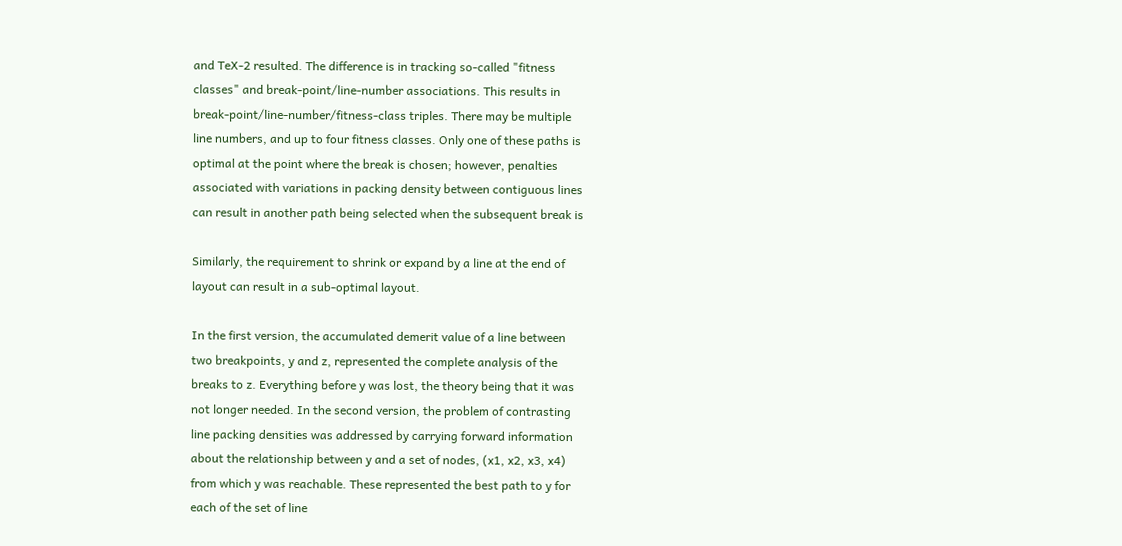and TeX-2 resulted. The difference is in tracking so-called "fitness
classes" and break-point/line-number associations. This results in
break-point/line-number/fitness-class triples. There may be multiple
line numbers, and up to four fitness classes. Only one of these paths is
optimal at the point where the break is chosen; however, penalties
associated with variations in packing density between contiguous lines
can result in another path being selected when the subsequent break is

Similarly, the requirement to shrink or expand by a line at the end of
layout can result in a sub-optimal layout.

In the first version, the accumulated demerit value of a line between
two breakpoints, y and z, represented the complete analysis of the
breaks to z. Everything before y was lost, the theory being that it was
not longer needed. In the second version, the problem of contrasting
line packing densities was addressed by carrying forward information
about the relationship between y and a set of nodes, (x1, x2, x3, x4)
from which y was reachable. These represented the best path to y for
each of the set of line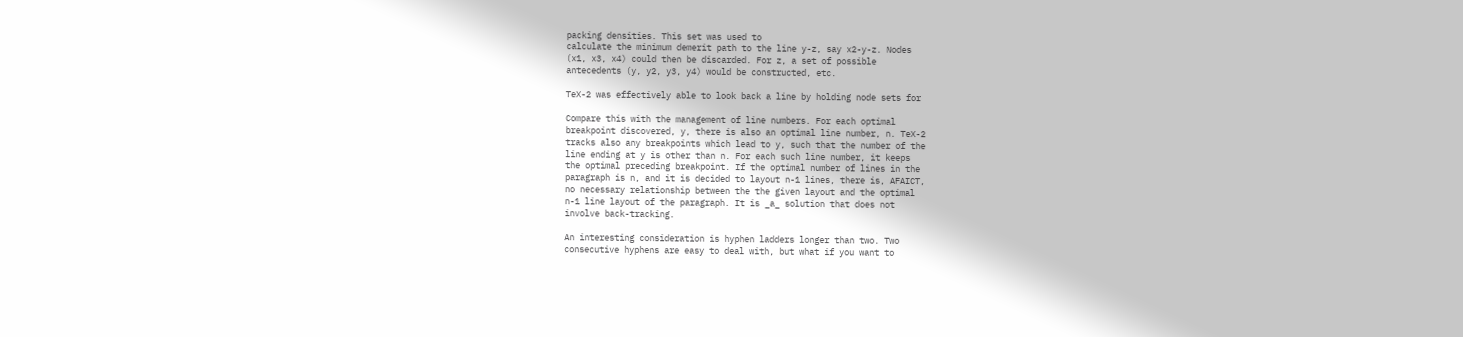packing densities. This set was used to
calculate the minimum demerit path to the line y-z, say x2-y-z. Nodes
(x1, x3, x4) could then be discarded. For z, a set of possible
antecedents (y, y2, y3, y4) would be constructed, etc.

TeX-2 was effectively able to look back a line by holding node sets for

Compare this with the management of line numbers. For each optimal
breakpoint discovered, y, there is also an optimal line number, n. TeX-2
tracks also any breakpoints which lead to y, such that the number of the
line ending at y is other than n. For each such line number, it keeps
the optimal preceding breakpoint. If the optimal number of lines in the
paragraph is n, and it is decided to layout n-1 lines, there is, AFAICT,
no necessary relationship between the the given layout and the optimal
n-1 line layout of the paragraph. It is _a_ solution that does not
involve back-tracking.

An interesting consideration is hyphen ladders longer than two. Two
consecutive hyphens are easy to deal with, but what if you want to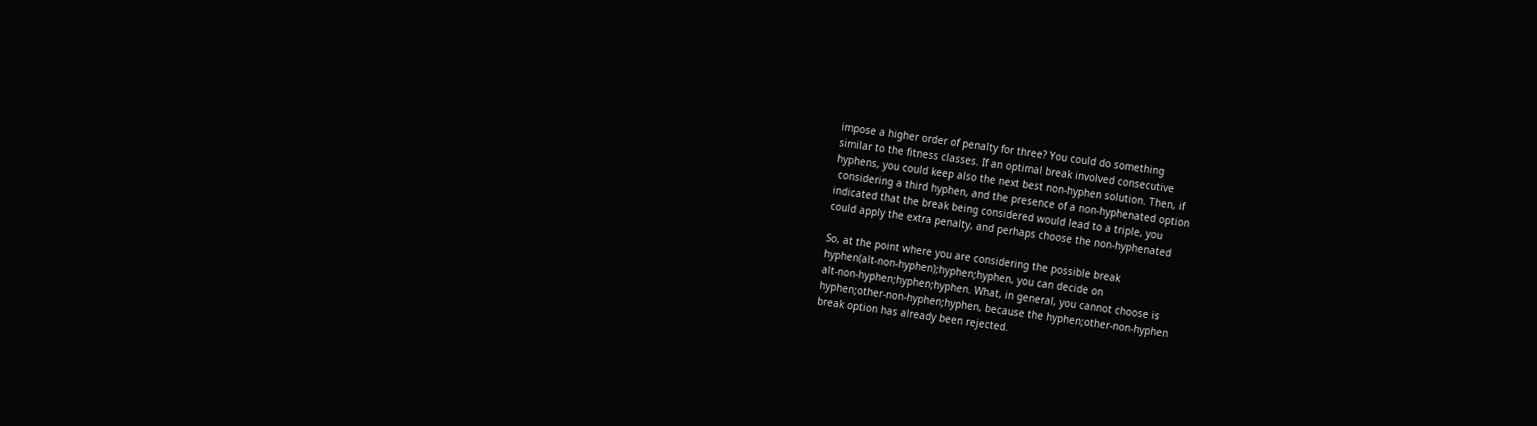impose a higher order of penalty for three? You could do something
similar to the fitness classes. If an optimal break involved consecutive
hyphens, you could keep also the next best non-hyphen solution. Then, if
 considering a third hyphen, and the presence of a non-hyphenated option
indicated that the break being considered would lead to a triple, you
could apply the extra penalty, and perhaps choose the non-hyphenated

So, at the point where you are considering the possible break
hyphen(alt-non-hyphen);hyphen;hyphen, you can decide on
alt-non-hyphen;hyphen;hyphen. What, in general, you cannot choose is
hyphen;other-non-hyphen;hyphen, because the hyphen;other-non-hyphen
break option has already been rejected.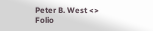Peter B. West <>
Folio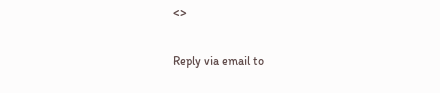<>

Reply via email to